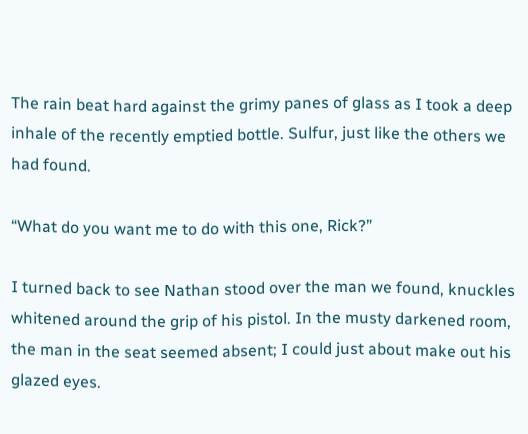The rain beat hard against the grimy panes of glass as I took a deep inhale of the recently emptied bottle. Sulfur, just like the others we had found.

“What do you want me to do with this one, Rick?”

I turned back to see Nathan stood over the man we found, knuckles whitened around the grip of his pistol. In the musty darkened room, the man in the seat seemed absent; I could just about make out his glazed eyes.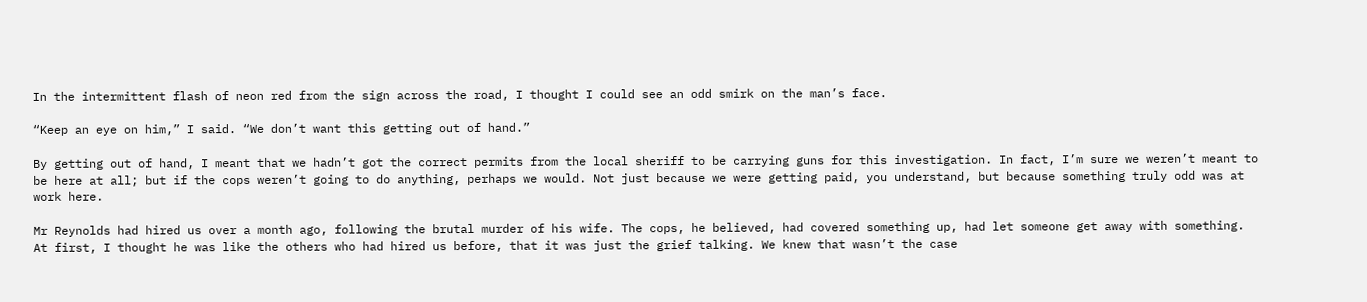In the intermittent flash of neon red from the sign across the road, I thought I could see an odd smirk on the man’s face.

“Keep an eye on him,” I said. “We don’t want this getting out of hand.”

By getting out of hand, I meant that we hadn’t got the correct permits from the local sheriff to be carrying guns for this investigation. In fact, I’m sure we weren’t meant to be here at all; but if the cops weren’t going to do anything, perhaps we would. Not just because we were getting paid, you understand, but because something truly odd was at work here.

Mr Reynolds had hired us over a month ago, following the brutal murder of his wife. The cops, he believed, had covered something up, had let someone get away with something. At first, I thought he was like the others who had hired us before, that it was just the grief talking. We knew that wasn’t the case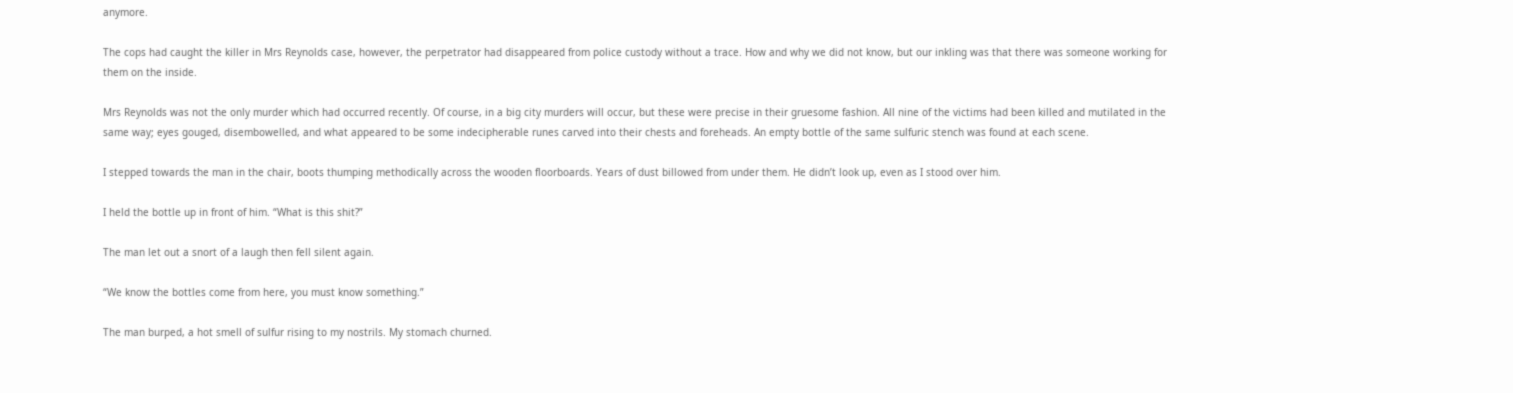anymore.

The cops had caught the killer in Mrs Reynolds case, however, the perpetrator had disappeared from police custody without a trace. How and why we did not know, but our inkling was that there was someone working for them on the inside.

Mrs Reynolds was not the only murder which had occurred recently. Of course, in a big city murders will occur, but these were precise in their gruesome fashion. All nine of the victims had been killed and mutilated in the same way; eyes gouged, disembowelled, and what appeared to be some indecipherable runes carved into their chests and foreheads. An empty bottle of the same sulfuric stench was found at each scene.

I stepped towards the man in the chair, boots thumping methodically across the wooden floorboards. Years of dust billowed from under them. He didn’t look up, even as I stood over him.

I held the bottle up in front of him. “What is this shit?”

The man let out a snort of a laugh then fell silent again.

“We know the bottles come from here, you must know something.”

The man burped, a hot smell of sulfur rising to my nostrils. My stomach churned.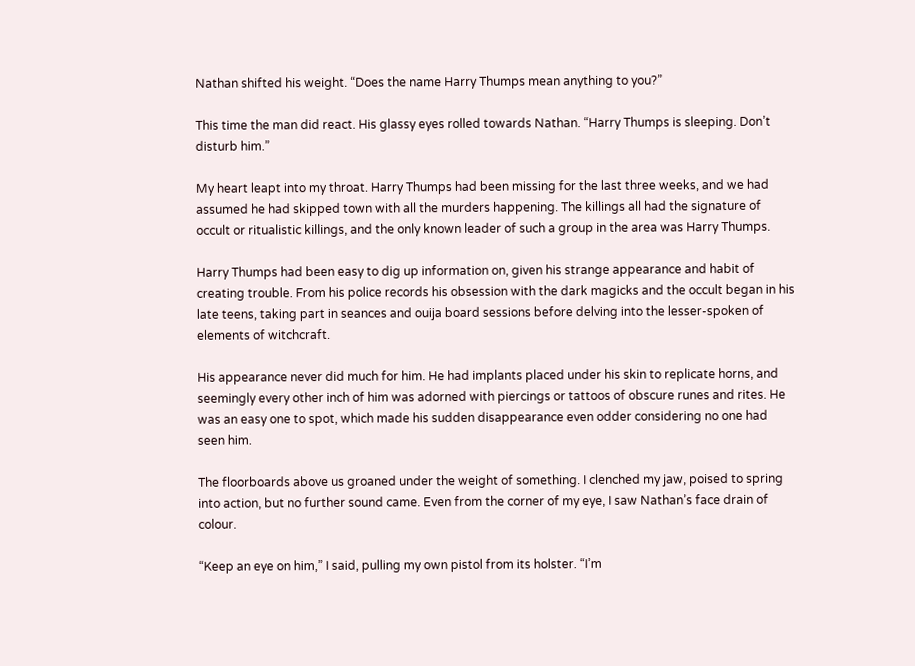Nathan shifted his weight. “Does the name Harry Thumps mean anything to you?”

This time the man did react. His glassy eyes rolled towards Nathan. “Harry Thumps is sleeping. Don’t disturb him.”

My heart leapt into my throat. Harry Thumps had been missing for the last three weeks, and we had assumed he had skipped town with all the murders happening. The killings all had the signature of occult or ritualistic killings, and the only known leader of such a group in the area was Harry Thumps.

Harry Thumps had been easy to dig up information on, given his strange appearance and habit of creating trouble. From his police records his obsession with the dark magicks and the occult began in his late teens, taking part in seances and ouija board sessions before delving into the lesser-spoken of elements of witchcraft.

His appearance never did much for him. He had implants placed under his skin to replicate horns, and seemingly every other inch of him was adorned with piercings or tattoos of obscure runes and rites. He was an easy one to spot, which made his sudden disappearance even odder considering no one had seen him.

The floorboards above us groaned under the weight of something. I clenched my jaw, poised to spring into action, but no further sound came. Even from the corner of my eye, I saw Nathan’s face drain of colour.

“Keep an eye on him,” I said, pulling my own pistol from its holster. “I’m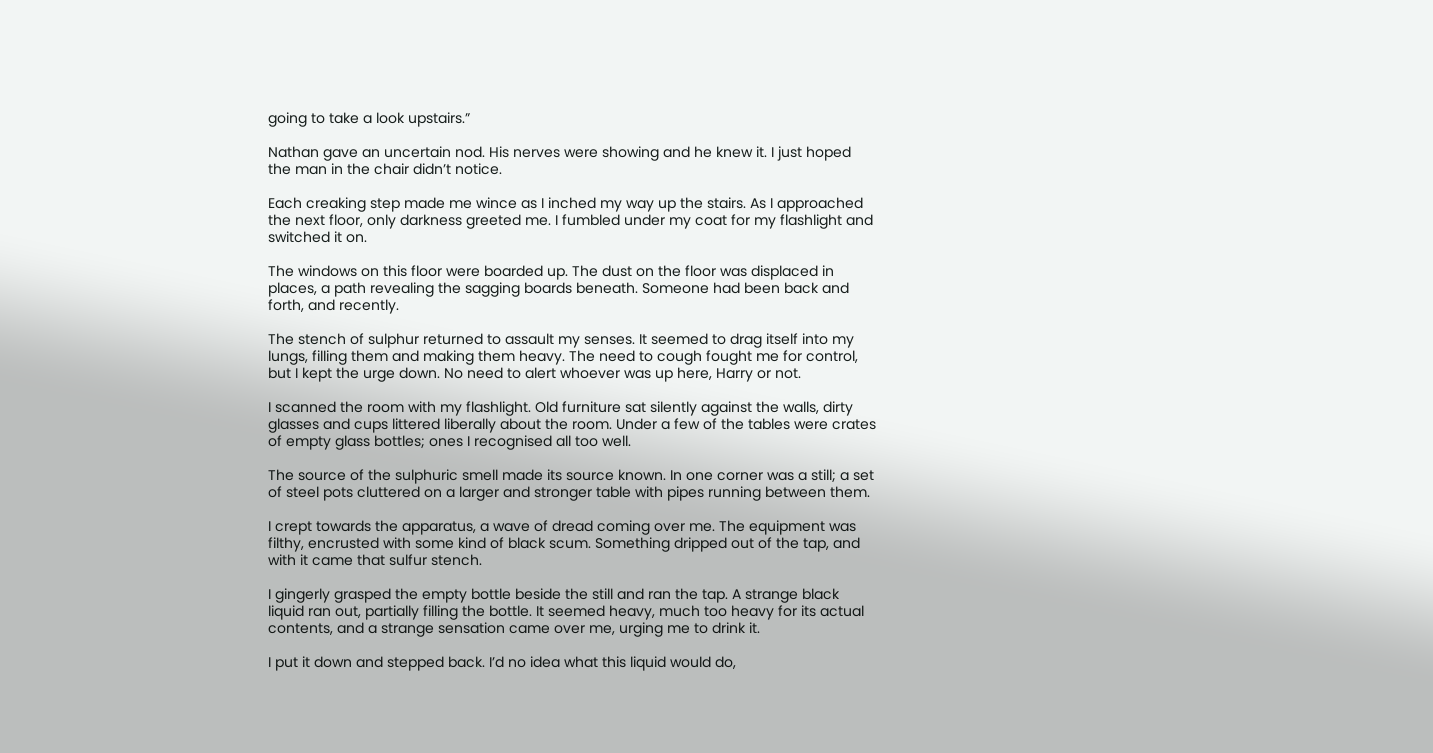going to take a look upstairs.”

Nathan gave an uncertain nod. His nerves were showing and he knew it. I just hoped the man in the chair didn’t notice.

Each creaking step made me wince as I inched my way up the stairs. As I approached the next floor, only darkness greeted me. I fumbled under my coat for my flashlight and switched it on.

The windows on this floor were boarded up. The dust on the floor was displaced in places, a path revealing the sagging boards beneath. Someone had been back and forth, and recently.

The stench of sulphur returned to assault my senses. It seemed to drag itself into my lungs, filling them and making them heavy. The need to cough fought me for control, but I kept the urge down. No need to alert whoever was up here, Harry or not.

I scanned the room with my flashlight. Old furniture sat silently against the walls, dirty glasses and cups littered liberally about the room. Under a few of the tables were crates of empty glass bottles; ones I recognised all too well.

The source of the sulphuric smell made its source known. In one corner was a still; a set of steel pots cluttered on a larger and stronger table with pipes running between them.

I crept towards the apparatus, a wave of dread coming over me. The equipment was filthy, encrusted with some kind of black scum. Something dripped out of the tap, and with it came that sulfur stench.

I gingerly grasped the empty bottle beside the still and ran the tap. A strange black liquid ran out, partially filling the bottle. It seemed heavy, much too heavy for its actual contents, and a strange sensation came over me, urging me to drink it.

I put it down and stepped back. I’d no idea what this liquid would do,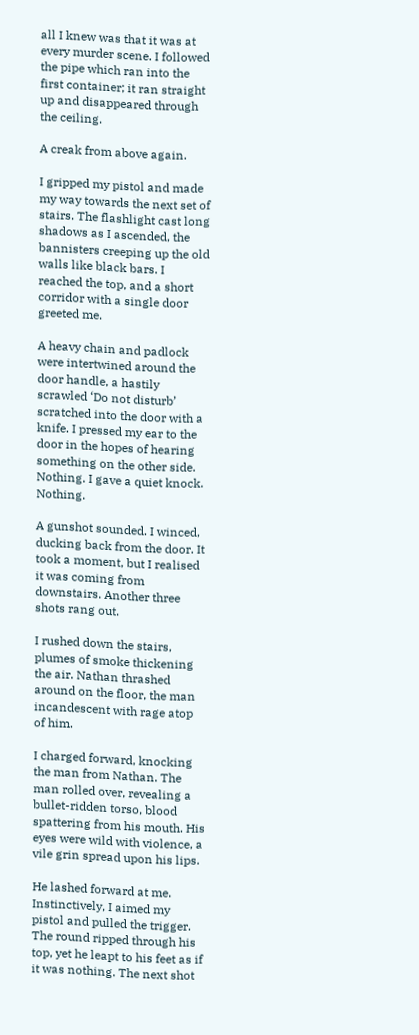all I knew was that it was at every murder scene. I followed the pipe which ran into the first container; it ran straight up and disappeared through the ceiling.

A creak from above again.

I gripped my pistol and made my way towards the next set of stairs. The flashlight cast long shadows as I ascended, the bannisters creeping up the old walls like black bars. I reached the top, and a short corridor with a single door greeted me.

A heavy chain and padlock were intertwined around the door handle, a hastily scrawled ‘Do not disturb’ scratched into the door with a knife. I pressed my ear to the door in the hopes of hearing something on the other side. Nothing. I gave a quiet knock. Nothing.

A gunshot sounded. I winced, ducking back from the door. It took a moment, but I realised it was coming from downstairs. Another three shots rang out.

I rushed down the stairs, plumes of smoke thickening the air. Nathan thrashed around on the floor, the man incandescent with rage atop of him.

I charged forward, knocking the man from Nathan. The man rolled over, revealing a bullet-ridden torso, blood spattering from his mouth. His eyes were wild with violence, a vile grin spread upon his lips.

He lashed forward at me. Instinctively, I aimed my pistol and pulled the trigger. The round ripped through his top, yet he leapt to his feet as if it was nothing. The next shot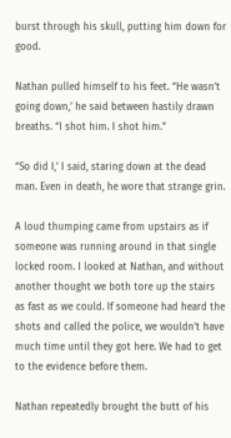burst through his skull, putting him down for good.

Nathan pulled himself to his feet. “He wasn’t going down,’ he said between hastily drawn breaths. “I shot him. I shot him.”

“So did I,’ I said, staring down at the dead man. Even in death, he wore that strange grin.

A loud thumping came from upstairs as if someone was running around in that single locked room. I looked at Nathan, and without another thought we both tore up the stairs as fast as we could. If someone had heard the shots and called the police, we wouldn’t have much time until they got here. We had to get to the evidence before them.

Nathan repeatedly brought the butt of his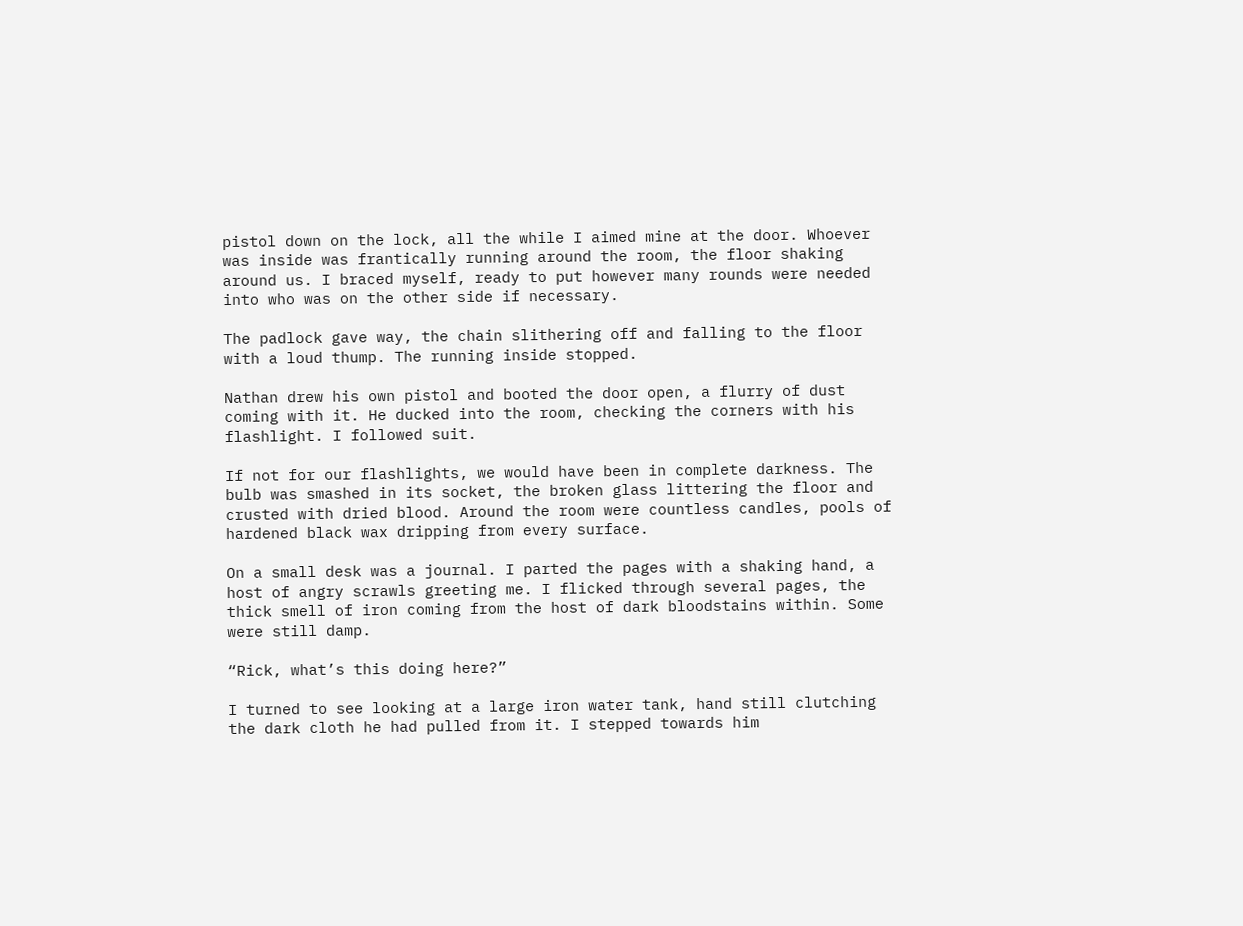pistol down on the lock, all the while I aimed mine at the door. Whoever was inside was frantically running around the room, the floor shaking around us. I braced myself, ready to put however many rounds were needed into who was on the other side if necessary.

The padlock gave way, the chain slithering off and falling to the floor with a loud thump. The running inside stopped.

Nathan drew his own pistol and booted the door open, a flurry of dust coming with it. He ducked into the room, checking the corners with his flashlight. I followed suit.

If not for our flashlights, we would have been in complete darkness. The bulb was smashed in its socket, the broken glass littering the floor and crusted with dried blood. Around the room were countless candles, pools of hardened black wax dripping from every surface.

On a small desk was a journal. I parted the pages with a shaking hand, a host of angry scrawls greeting me. I flicked through several pages, the thick smell of iron coming from the host of dark bloodstains within. Some were still damp.

“Rick, what’s this doing here?”

I turned to see looking at a large iron water tank, hand still clutching the dark cloth he had pulled from it. I stepped towards him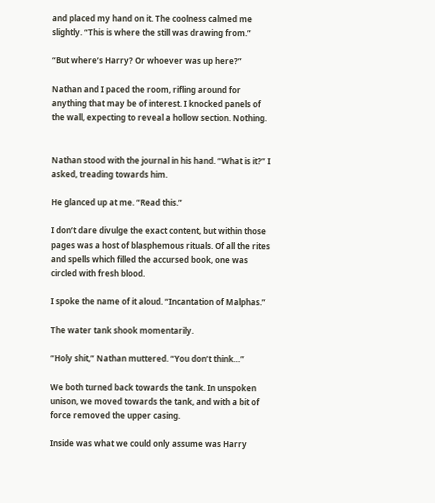and placed my hand on it. The coolness calmed me slightly. “This is where the still was drawing from.”

“But where’s Harry? Or whoever was up here?”

Nathan and I paced the room, rifling around for anything that may be of interest. I knocked panels of the wall, expecting to reveal a hollow section. Nothing.


Nathan stood with the journal in his hand. “What is it?” I asked, treading towards him.

He glanced up at me. “Read this.”

I don’t dare divulge the exact content, but within those pages was a host of blasphemous rituals. Of all the rites and spells which filled the accursed book, one was circled with fresh blood.

I spoke the name of it aloud. “Incantation of Malphas.”

The water tank shook momentarily.

“Holy shit,” Nathan muttered. “You don’t think…”

We both turned back towards the tank. In unspoken unison, we moved towards the tank, and with a bit of force removed the upper casing.

Inside was what we could only assume was Harry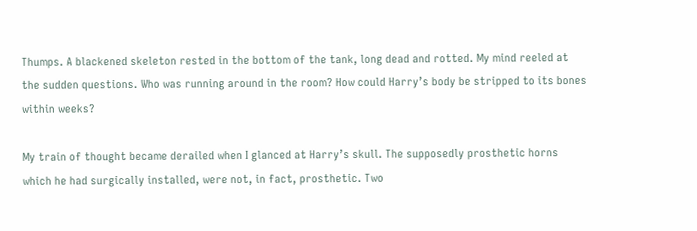Thumps. A blackened skeleton rested in the bottom of the tank, long dead and rotted. My mind reeled at the sudden questions. Who was running around in the room? How could Harry’s body be stripped to its bones within weeks?

My train of thought became derailed when I glanced at Harry’s skull. The supposedly prosthetic horns which he had surgically installed, were not, in fact, prosthetic. Two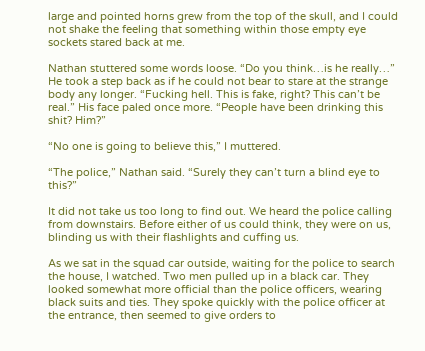large and pointed horns grew from the top of the skull, and I could not shake the feeling that something within those empty eye sockets stared back at me.

Nathan stuttered some words loose. “Do you think…is he really…” He took a step back as if he could not bear to stare at the strange body any longer. “Fucking hell. This is fake, right? This can’t be real.” His face paled once more. “People have been drinking this shit? Him?”

“No one is going to believe this,” I muttered.

“The police,” Nathan said. “Surely they can’t turn a blind eye to this?”

It did not take us too long to find out. We heard the police calling from downstairs. Before either of us could think, they were on us, blinding us with their flashlights and cuffing us.

As we sat in the squad car outside, waiting for the police to search the house, I watched. Two men pulled up in a black car. They looked somewhat more official than the police officers, wearing black suits and ties. They spoke quickly with the police officer at the entrance, then seemed to give orders to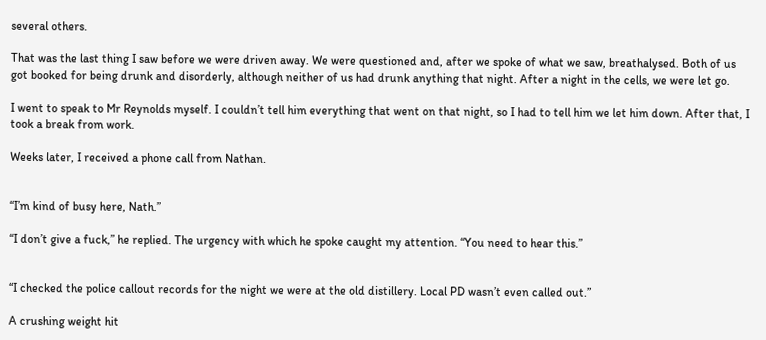several others.

That was the last thing I saw before we were driven away. We were questioned and, after we spoke of what we saw, breathalysed. Both of us got booked for being drunk and disorderly, although neither of us had drunk anything that night. After a night in the cells, we were let go.

I went to speak to Mr Reynolds myself. I couldn’t tell him everything that went on that night, so I had to tell him we let him down. After that, I took a break from work.

Weeks later, I received a phone call from Nathan.


“I’m kind of busy here, Nath.”

“I don’t give a fuck,” he replied. The urgency with which he spoke caught my attention. “You need to hear this.”


“I checked the police callout records for the night we were at the old distillery. Local PD wasn’t even called out.”

A crushing weight hit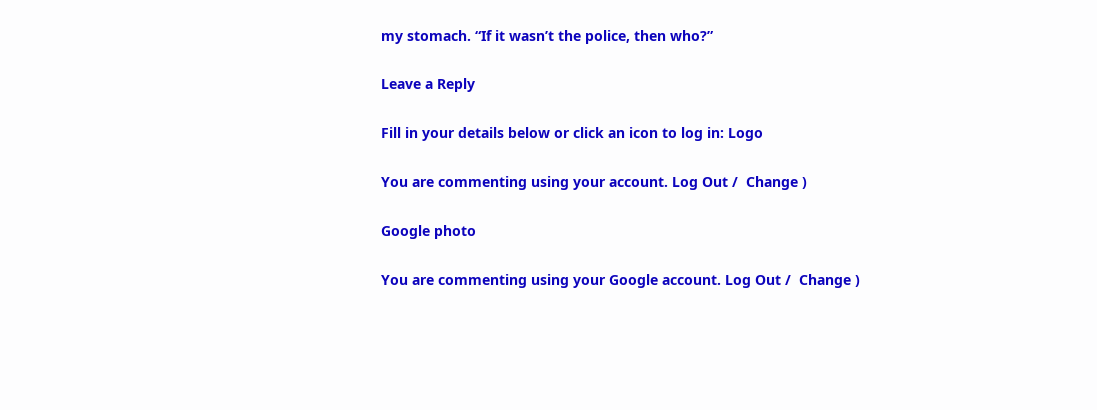my stomach. “If it wasn’t the police, then who?”

Leave a Reply

Fill in your details below or click an icon to log in: Logo

You are commenting using your account. Log Out /  Change )

Google photo

You are commenting using your Google account. Log Out /  Change )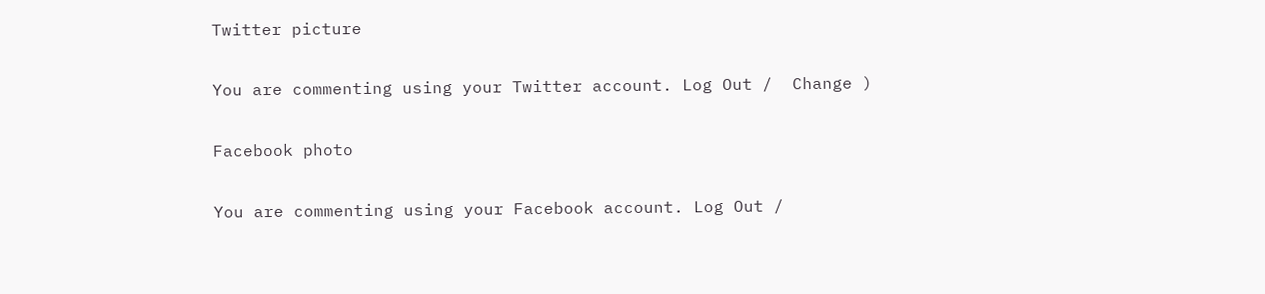Twitter picture

You are commenting using your Twitter account. Log Out /  Change )

Facebook photo

You are commenting using your Facebook account. Log Out /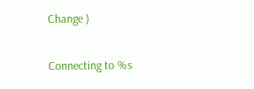Change )

Connecting to %s